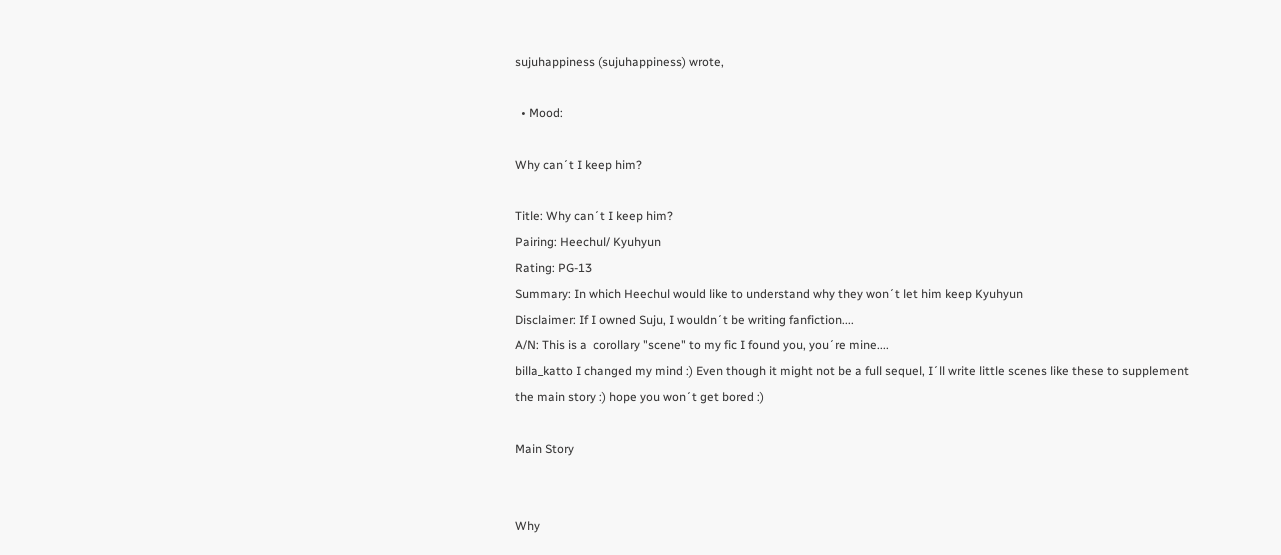sujuhappiness (sujuhappiness) wrote,

  • Mood:

Why can´t I keep him?

Title: Why can´t I keep him?
Pairing: Heechul/ Kyuhyun
Rating: PG-13
Summary: In which Heechul would like to understand why they won´t let him keep Kyuhyun
Disclaimer: If I owned Suju, I wouldn´t be writing fanfiction....
A/N: This is a  corollary "scene" to my fic I found you, you´re mine....
billa_katto I changed my mind :) Even though it might not be a full sequel, I´ll write little scenes like these to supplement the main story :) hope you won´t get bored :)

Main Story


Why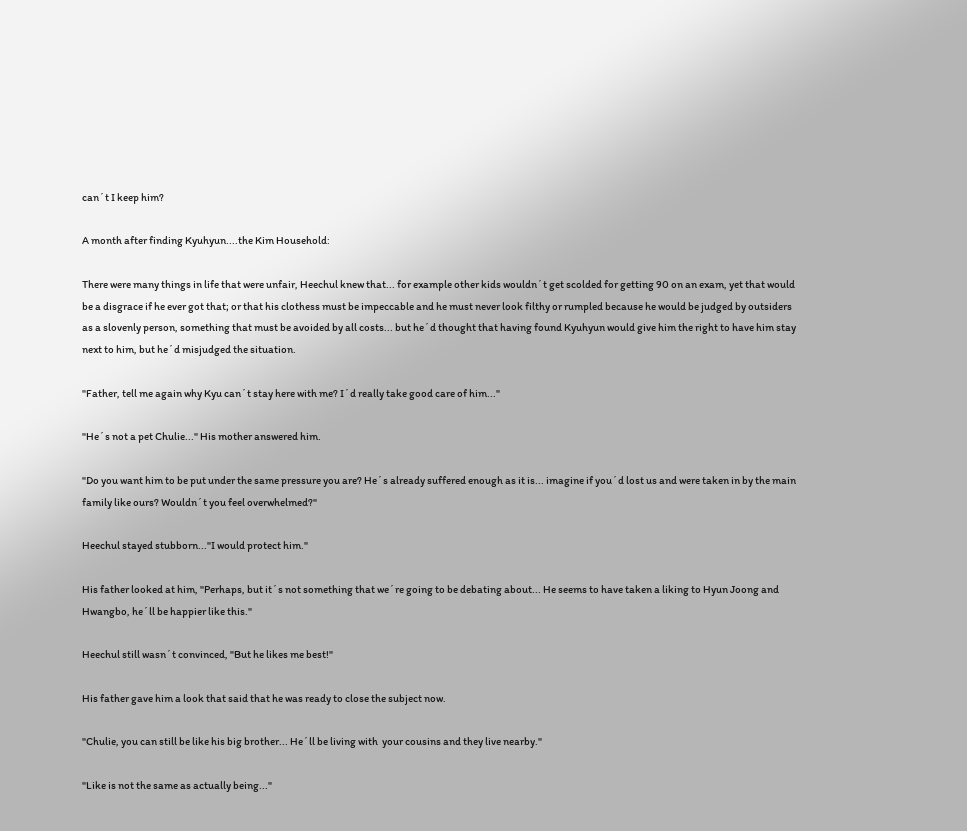can´t I keep him?

A month after finding Kyuhyun....the Kim Household:

There were many things in life that were unfair, Heechul knew that... for example other kids wouldn´t get scolded for getting 90 on an exam, yet that would be a disgrace if he ever got that; or that his clothess must be impeccable and he must never look filthy or rumpled because he would be judged by outsiders as a slovenly person, something that must be avoided by all costs... but he´d thought that having found Kyuhyun would give him the right to have him stay next to him, but he´d misjudged the situation.

"Father, tell me again why Kyu can´t stay here with me? I´d really take good care of him..."

"He´s not a pet Chulie..." His mother answered him.

"Do you want him to be put under the same pressure you are? He´s already suffered enough as it is... imagine if you´d lost us and were taken in by the main family like ours? Wouldn´t you feel overwhelmed?"

Heechul stayed stubborn..."I would protect him."

His father looked at him, "Perhaps, but it´s not something that we´re going to be debating about... He seems to have taken a liking to Hyun Joong and Hwangbo, he´ll be happier like this."

Heechul still wasn´t convinced, "But he likes me best!"

His father gave him a look that said that he was ready to close the subject now.

"Chulie, you can still be like his big brother... He´ll be living with  your cousins and they live nearby."

"Like is not the same as actually being..."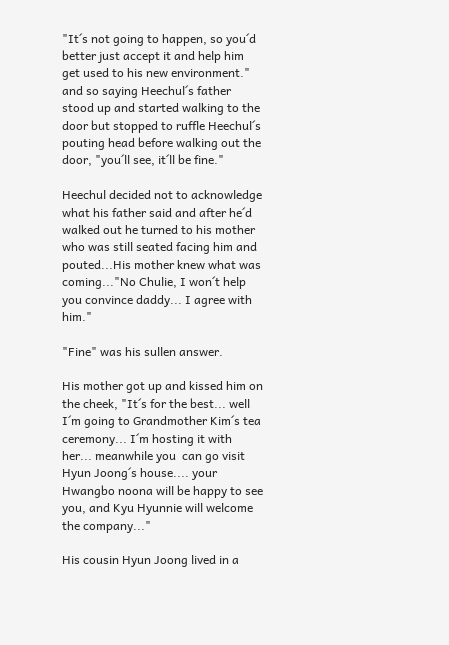"It´s not going to happen, so you´d better just accept it and help him get used to his new environment." and so saying Heechul´s father stood up and started walking to the door but stopped to ruffle Heechul´s pouting head before walking out the door, "you´ll see, it´ll be fine."

Heechul decided not to acknowledge what his father said and after he´d walked out he turned to his mother who was still seated facing him and pouted...His mother knew what was coming..."No Chulie, I won´t help you convince daddy... I agree with him."

"Fine" was his sullen answer.

His mother got up and kissed him on the cheek, "It´s for the best... well I´m going to Grandmother Kim´s tea ceremony... I´m hosting it with her... meanwhile you  can go visit Hyun Joong´s house.... your Hwangbo noona will be happy to see you, and Kyu Hyunnie will welcome the company..."

His cousin Hyun Joong lived in a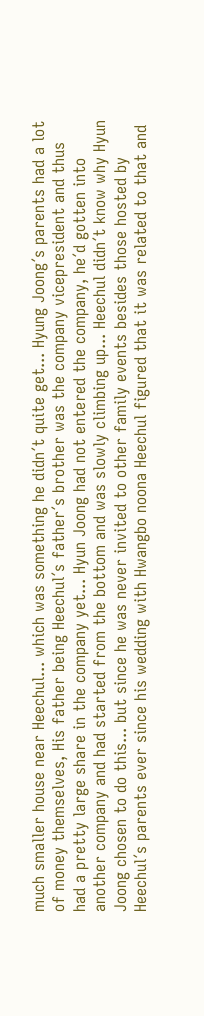much smaller house near Heechul... which was something he didn´t quite get... Hyung Joong´s parents had a lot of money themselves, His father being Heechul´s father´s brother was the company vicepresident and thus had a pretty large share in the company yet... Hyun Joong had not entered the company, he´d gotten into another company and had started from the bottom and was slowly climbing up... Heechul didn´t know why Hyun Joong chosen to do this... but since he was never invited to other family events besides those hosted by Heechul´s parents ever since his wedding with Hwangbo noona Heechul figured that it was related to that and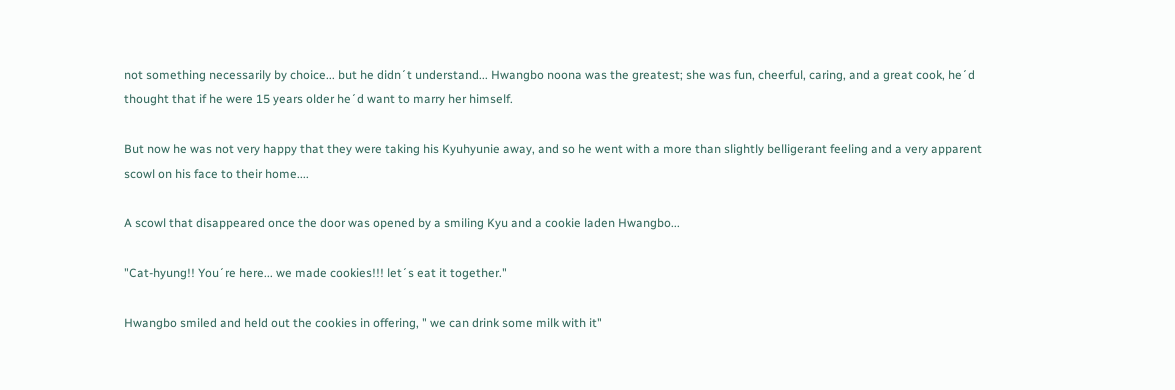not something necessarily by choice... but he didn´t understand... Hwangbo noona was the greatest; she was fun, cheerful, caring, and a great cook, he´d thought that if he were 15 years older he´d want to marry her himself.

But now he was not very happy that they were taking his Kyuhyunie away, and so he went with a more than slightly belligerant feeling and a very apparent scowl on his face to their home....

A scowl that disappeared once the door was opened by a smiling Kyu and a cookie laden Hwangbo...

"Cat-hyung!! You´re here... we made cookies!!! let´s eat it together."

Hwangbo smiled and held out the cookies in offering, " we can drink some milk with it"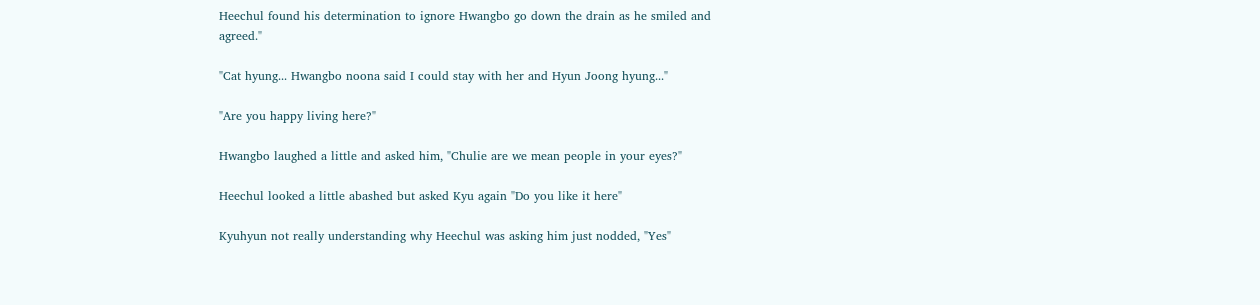Heechul found his determination to ignore Hwangbo go down the drain as he smiled and agreed."

"Cat hyung... Hwangbo noona said I could stay with her and Hyun Joong hyung..."

"Are you happy living here?"

Hwangbo laughed a little and asked him, "Chulie are we mean people in your eyes?"

Heechul looked a little abashed but asked Kyu again "Do you like it here"

Kyuhyun not really understanding why Heechul was asking him just nodded, "Yes"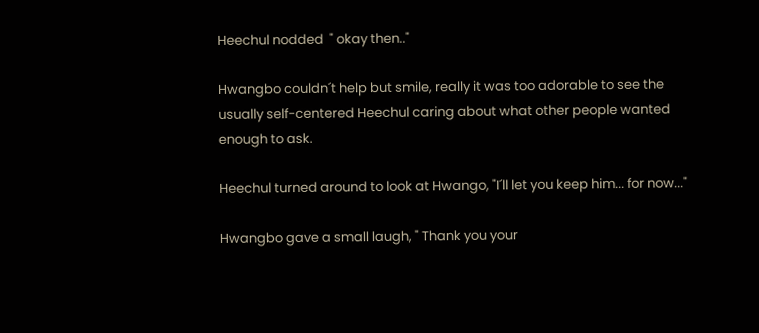Heechul nodded  " okay then.."

Hwangbo couldn´t help but smile, really it was too adorable to see the usually self-centered Heechul caring about what other people wanted enough to ask.

Heechul turned around to look at Hwango, "I´ll let you keep him... for now..."

Hwangbo gave a small laugh, " Thank you your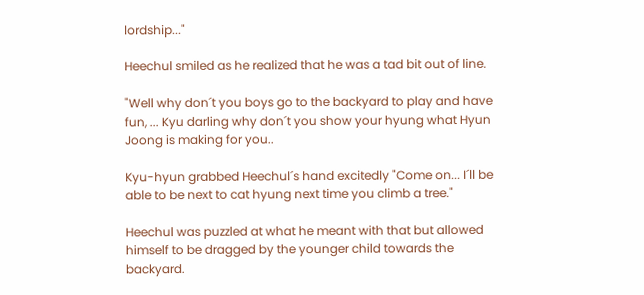lordship..."

Heechul smiled as he realized that he was a tad bit out of line.

"Well why don´t you boys go to the backyard to play and have fun, ... Kyu darling why don´t you show your hyung what Hyun Joong is making for you..

Kyu-hyun grabbed Heechul´s hand excitedly "Come on... I´ll be able to be next to cat hyung next time you climb a tree."

Heechul was puzzled at what he meant with that but allowed himself to be dragged by the younger child towards the backyard.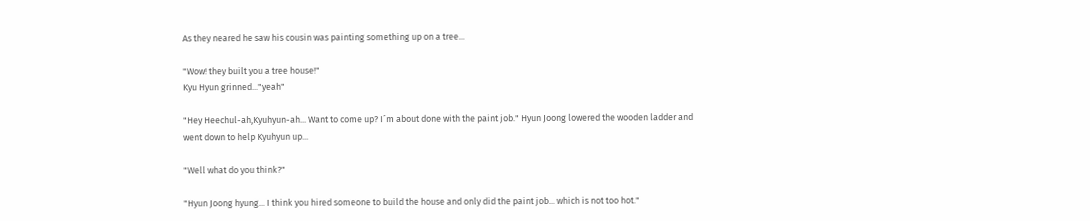As they neared he saw his cousin was painting something up on a tree...

"Wow! they built you a tree house!"
Kyu Hyun grinned..."yeah"

"Hey Heechul-ah,Kyuhyun-ah... Want to come up? I´m about done with the paint job." Hyun Joong lowered the wooden ladder and went down to help Kyuhyun up...

"Well what do you think?"

"Hyun Joong hyung... I think you hired someone to build the house and only did the paint job... which is not too hot."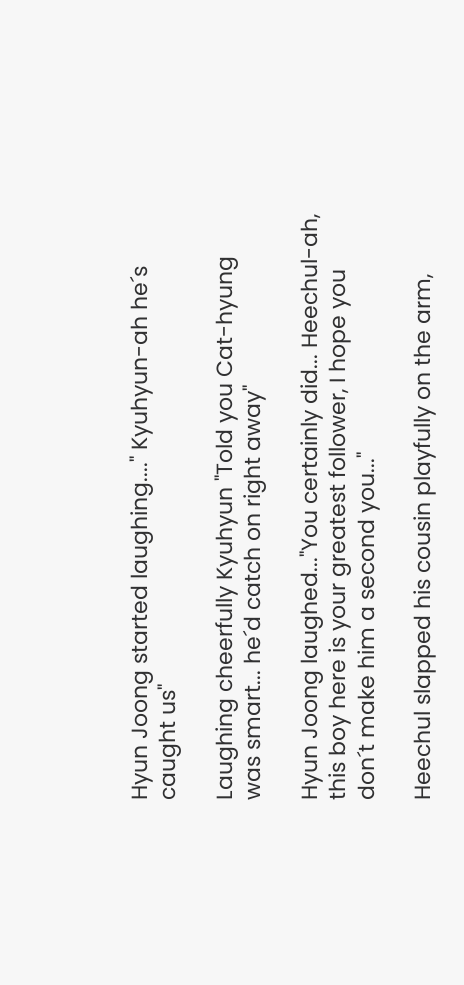Hyun Joong started laughing...." Kyuhyun-ah he´s caught us"

Laughing cheerfully Kyuhyun "Told you Cat-hyung was smart... he´d catch on right away"

Hyun Joong laughed..."You certainly did... Heechul-ah, this boy here is your greatest follower, I hope you don´t make him a second you..."

Heechul slapped his cousin playfully on the arm,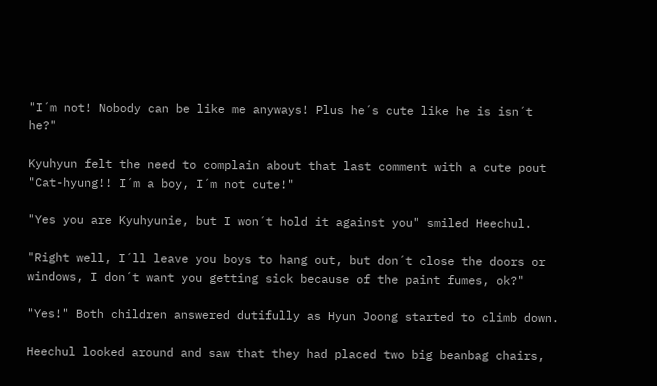"I´m not! Nobody can be like me anyways! Plus he´s cute like he is isn´t he?"

Kyuhyun felt the need to complain about that last comment with a cute pout "Cat-hyung!! I´m a boy, I´m not cute!"

"Yes you are Kyuhyunie, but I won´t hold it against you" smiled Heechul.

"Right well, I´ll leave you boys to hang out, but don´t close the doors or windows, I don´t want you getting sick because of the paint fumes, ok?"

"Yes!" Both children answered dutifully as Hyun Joong started to climb down.

Heechul looked around and saw that they had placed two big beanbag chairs,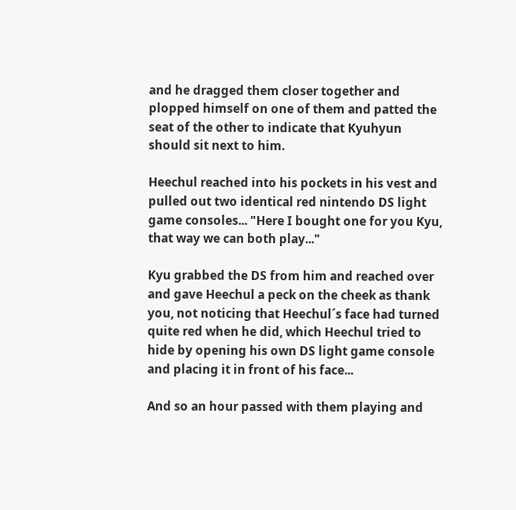and he dragged them closer together and plopped himself on one of them and patted the seat of the other to indicate that Kyuhyun should sit next to him.

Heechul reached into his pockets in his vest and pulled out two identical red nintendo DS light game consoles... "Here I bought one for you Kyu, that way we can both play..."

Kyu grabbed the DS from him and reached over and gave Heechul a peck on the cheek as thank you, not noticing that Heechul´s face had turned quite red when he did, which Heechul tried to hide by opening his own DS light game console and placing it in front of his face...

And so an hour passed with them playing and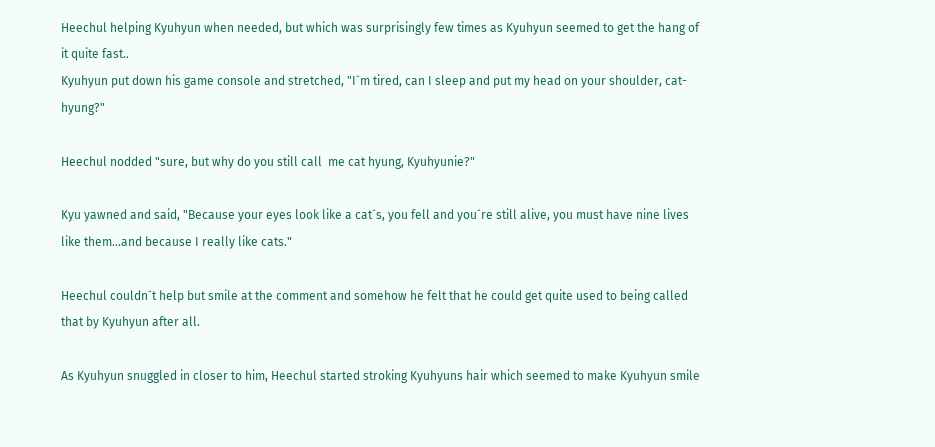Heechul helping Kyuhyun when needed, but which was surprisingly few times as Kyuhyun seemed to get the hang of it quite fast..
Kyuhyun put down his game console and stretched, "I´m tired, can I sleep and put my head on your shoulder, cat-hyung?"

Heechul nodded "sure, but why do you still call  me cat hyung, Kyuhyunie?"

Kyu yawned and said, "Because your eyes look like a cat´s, you fell and you´re still alive, you must have nine lives like them...and because I really like cats."

Heechul couldn´t help but smile at the comment and somehow he felt that he could get quite used to being called that by Kyuhyun after all.

As Kyuhyun snuggled in closer to him, Heechul started stroking Kyuhyuns hair which seemed to make Kyuhyun smile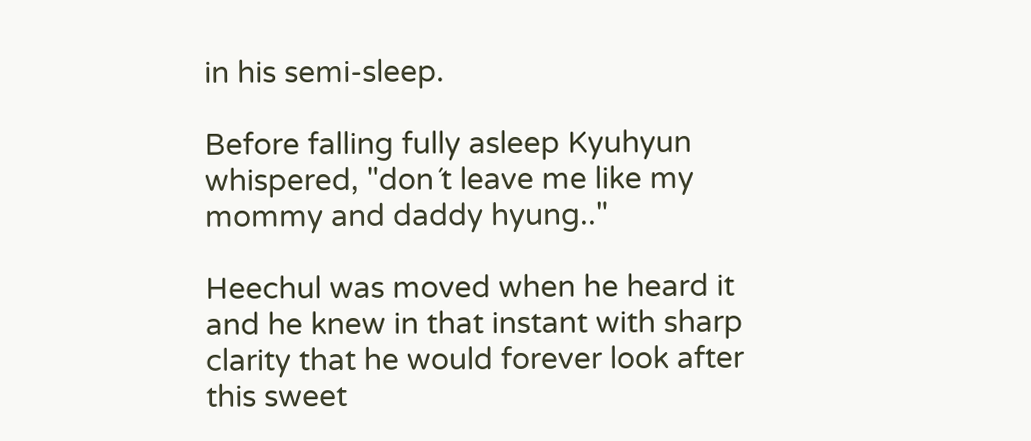in his semi-sleep.

Before falling fully asleep Kyuhyun whispered, "don´t leave me like my mommy and daddy hyung.."

Heechul was moved when he heard it and he knew in that instant with sharp clarity that he would forever look after this sweet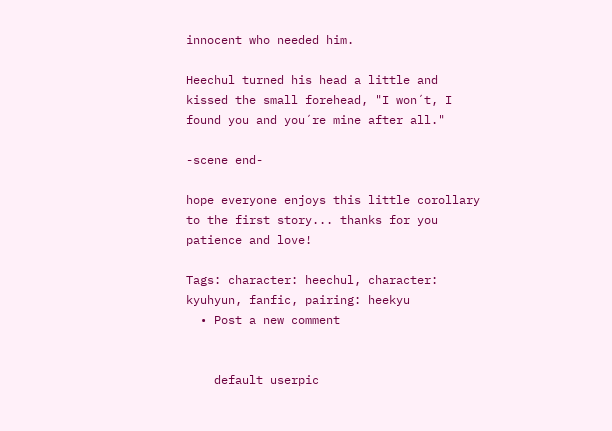innocent who needed him.

Heechul turned his head a little and kissed the small forehead, "I won´t, I found you and you´re mine after all."

-scene end-

hope everyone enjoys this little corollary to the first story... thanks for you patience and love!

Tags: character: heechul, character: kyuhyun, fanfic, pairing: heekyu
  • Post a new comment


    default userpic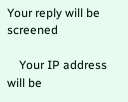Your reply will be screened

    Your IP address will be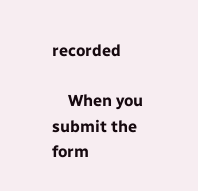recorded

    When you submit the form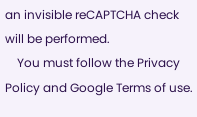an invisible reCAPTCHA check will be performed.
    You must follow the Privacy Policy and Google Terms of use.